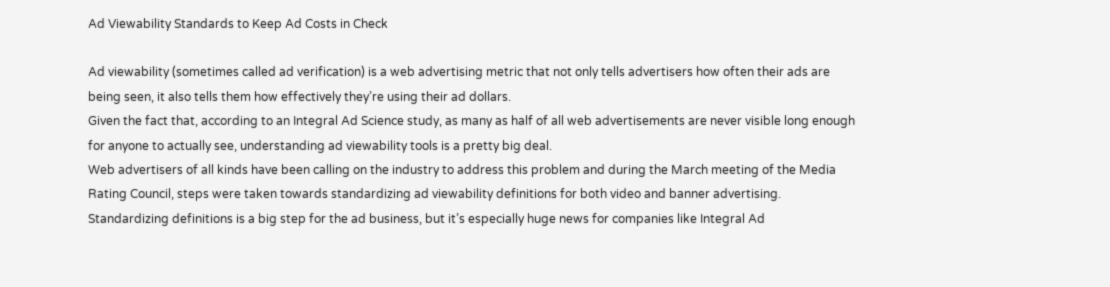Ad Viewability Standards to Keep Ad Costs in Check

Ad viewability (sometimes called ad verification) is a web advertising metric that not only tells advertisers how often their ads are being seen, it also tells them how effectively they’re using their ad dollars.
Given the fact that, according to an Integral Ad Science study, as many as half of all web advertisements are never visible long enough for anyone to actually see, understanding ad viewability tools is a pretty big deal.
Web advertisers of all kinds have been calling on the industry to address this problem and during the March meeting of the Media Rating Council, steps were taken towards standardizing ad viewability definitions for both video and banner advertising.
Standardizing definitions is a big step for the ad business, but it’s especially huge news for companies like Integral Ad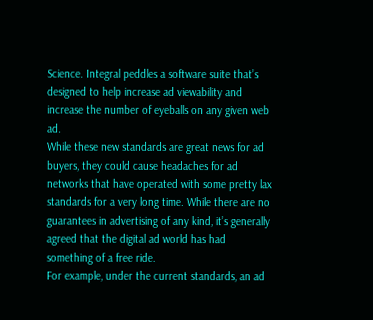Science. Integral peddles a software suite that’s designed to help increase ad viewability and increase the number of eyeballs on any given web ad.
While these new standards are great news for ad buyers, they could cause headaches for ad networks that have operated with some pretty lax standards for a very long time. While there are no guarantees in advertising of any kind, it’s generally agreed that the digital ad world has had something of a free ride.
For example, under the current standards, an ad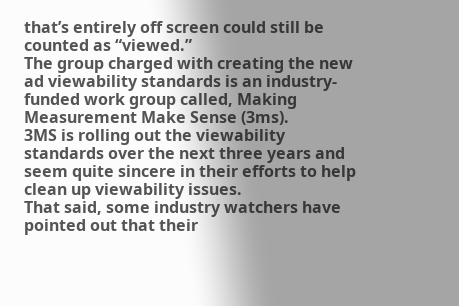that’s entirely off screen could still be counted as “viewed.”
The group charged with creating the new ad viewability standards is an industry-funded work group called, Making Measurement Make Sense (3ms).
3MS is rolling out the viewability standards over the next three years and seem quite sincere in their efforts to help clean up viewability issues.
That said, some industry watchers have pointed out that their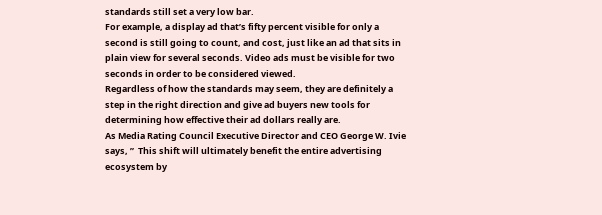standards still set a very low bar.
For example, a display ad that’s fifty percent visible for only a second is still going to count, and cost, just like an ad that sits in plain view for several seconds. Video ads must be visible for two seconds in order to be considered viewed.
Regardless of how the standards may seem, they are definitely a step in the right direction and give ad buyers new tools for determining how effective their ad dollars really are.
As Media Rating Council Executive Director and CEO George W. Ivie says, ”  This shift will ultimately benefit the entire advertising ecosystem by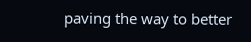paving the way to better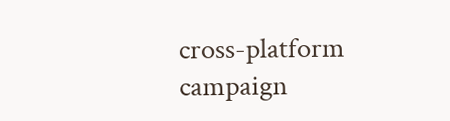cross-platform campaign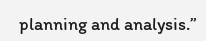planning and analysis.”